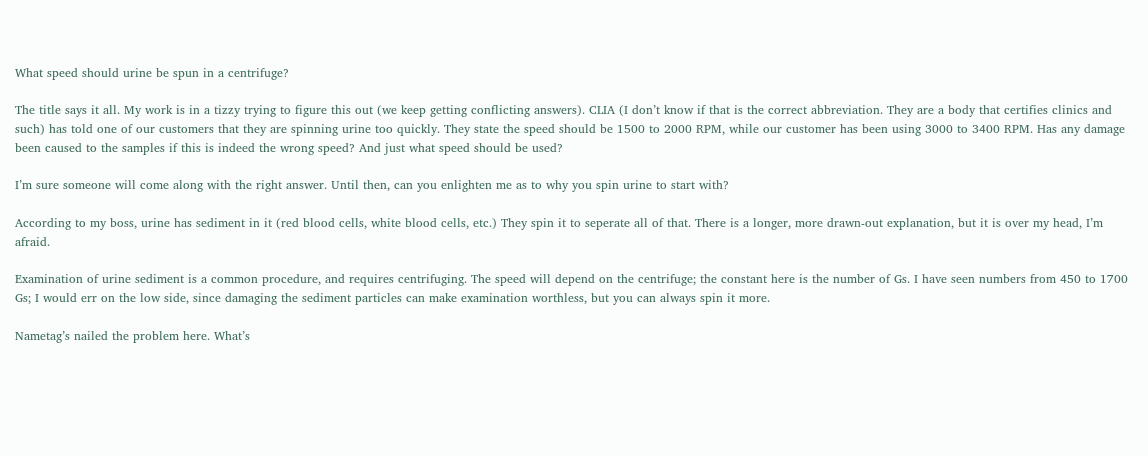What speed should urine be spun in a centrifuge?

The title says it all. My work is in a tizzy trying to figure this out (we keep getting conflicting answers). CLIA (I don’t know if that is the correct abbreviation. They are a body that certifies clinics and such) has told one of our customers that they are spinning urine too quickly. They state the speed should be 1500 to 2000 RPM, while our customer has been using 3000 to 3400 RPM. Has any damage been caused to the samples if this is indeed the wrong speed? And just what speed should be used?

I’m sure someone will come along with the right answer. Until then, can you enlighten me as to why you spin urine to start with?

According to my boss, urine has sediment in it (red blood cells, white blood cells, etc.) They spin it to seperate all of that. There is a longer, more drawn-out explanation, but it is over my head, I’m afraid.

Examination of urine sediment is a common procedure, and requires centrifuging. The speed will depend on the centrifuge; the constant here is the number of Gs. I have seen numbers from 450 to 1700 Gs; I would err on the low side, since damaging the sediment particles can make examination worthless, but you can always spin it more.

Nametag’s nailed the problem here. What’s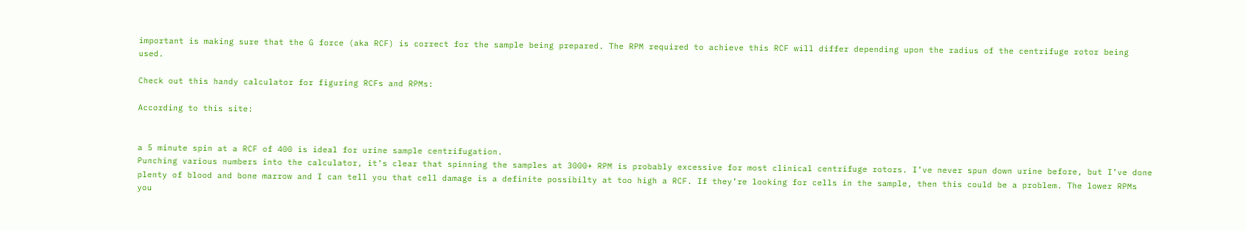important is making sure that the G force (aka RCF) is correct for the sample being prepared. The RPM required to achieve this RCF will differ depending upon the radius of the centrifuge rotor being used.

Check out this handy calculator for figuring RCFs and RPMs:

According to this site:


a 5 minute spin at a RCF of 400 is ideal for urine sample centrifugation.
Punching various numbers into the calculator, it’s clear that spinning the samples at 3000+ RPM is probably excessive for most clinical centrifuge rotors. I’ve never spun down urine before, but I’ve done plenty of blood and bone marrow and I can tell you that cell damage is a definite possibilty at too high a RCF. If they’re looking for cells in the sample, then this could be a problem. The lower RPMs you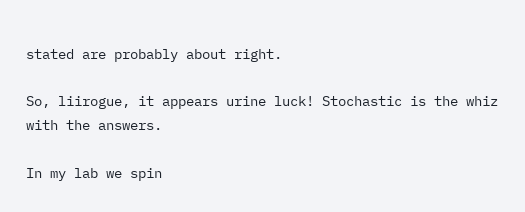stated are probably about right.

So, liirogue, it appears urine luck! Stochastic is the whiz with the answers.

In my lab we spin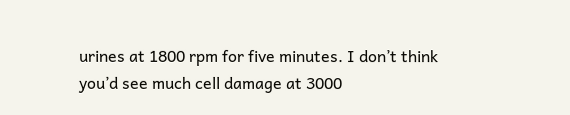urines at 1800 rpm for five minutes. I don’t think you’d see much cell damage at 3000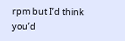rpm but I’d think you’d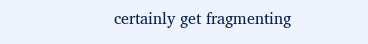certainly get fragmenting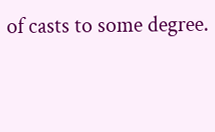of casts to some degree.